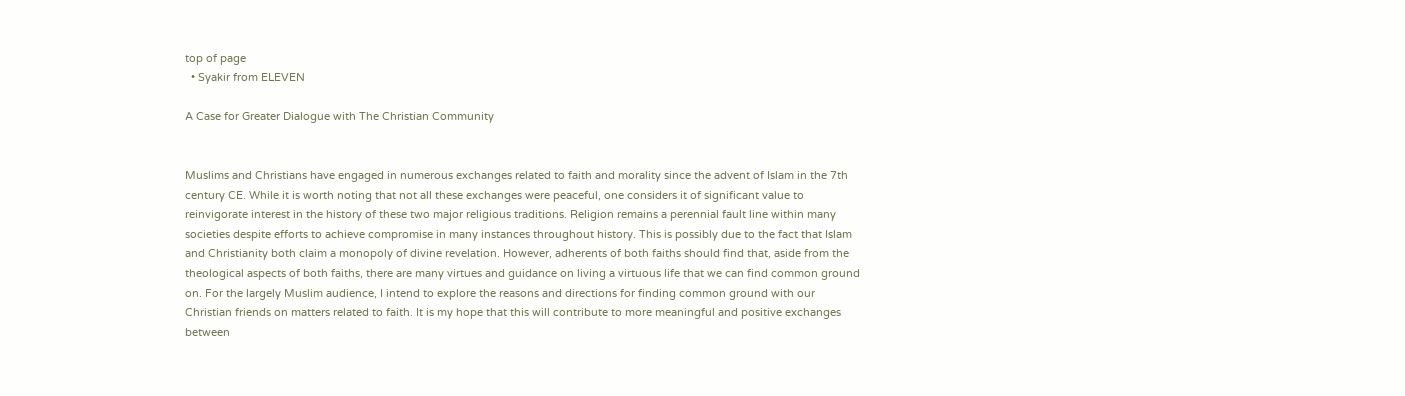top of page
  • Syakir from ELEVEN

A Case for Greater Dialogue with The Christian Community


Muslims and Christians have engaged in numerous exchanges related to faith and morality since the advent of Islam in the 7th century CE. While it is worth noting that not all these exchanges were peaceful, one considers it of significant value to reinvigorate interest in the history of these two major religious traditions. Religion remains a perennial fault line within many societies despite efforts to achieve compromise in many instances throughout history. This is possibly due to the fact that Islam and Christianity both claim a monopoly of divine revelation. However, adherents of both faiths should find that, aside from the theological aspects of both faiths, there are many virtues and guidance on living a virtuous life that we can find common ground on. For the largely Muslim audience, I intend to explore the reasons and directions for finding common ground with our Christian friends on matters related to faith. It is my hope that this will contribute to more meaningful and positive exchanges between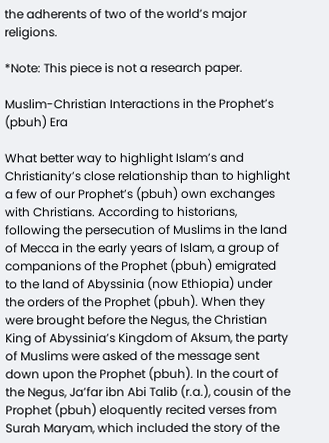the adherents of two of the world’s major religions.

*Note: This piece is not a research paper.

Muslim-Christian Interactions in the Prophet’s (pbuh) Era

What better way to highlight Islam’s and Christianity’s close relationship than to highlight a few of our Prophet’s (pbuh) own exchanges with Christians. According to historians, following the persecution of Muslims in the land of Mecca in the early years of Islam, a group of companions of the Prophet (pbuh) emigrated to the land of Abyssinia (now Ethiopia) under the orders of the Prophet (pbuh). When they were brought before the Negus, the Christian King of Abyssinia’s Kingdom of Aksum, the party of Muslims were asked of the message sent down upon the Prophet (pbuh). In the court of the Negus, Ja’far ibn Abi Talib (r.a.), cousin of the Prophet (pbuh) eloquently recited verses from Surah Maryam, which included the story of the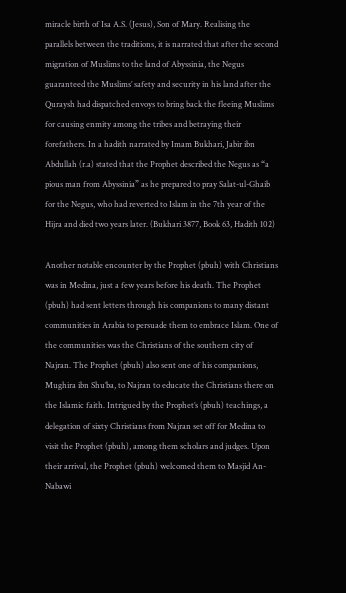miracle birth of Isa A.S. (Jesus), Son of Mary. Realising the parallels between the traditions, it is narrated that after the second migration of Muslims to the land of Abyssinia, the Negus guaranteed the Muslims’ safety and security in his land after the Quraysh had dispatched envoys to bring back the fleeing Muslims for causing enmity among the tribes and betraying their forefathers. In a hadith narrated by Imam Bukhari, Jabir ibn Abdullah (r.a) stated that the Prophet described the Negus as “a pious man from Abyssinia” as he prepared to pray Salat-ul-Ghaib for the Negus, who had reverted to Islam in the 7th year of the Hijra and died two years later. (Bukhari 3877, Book 63, Hadith 102)

Another notable encounter by the Prophet (pbuh) with Christians was in Medina, just a few years before his death. The Prophet (pbuh) had sent letters through his companions to many distant communities in Arabia to persuade them to embrace Islam. One of the communities was the Christians of the southern city of Najran. The Prophet (pbuh) also sent one of his companions, Mughira ibn Shu’ba, to Najran to educate the Christians there on the Islamic faith. Intrigued by the Prophet’s (pbuh) teachings, a delegation of sixty Christians from Najran set off for Medina to visit the Prophet (pbuh), among them scholars and judges. Upon their arrival, the Prophet (pbuh) welcomed them to Masjid An-Nabawi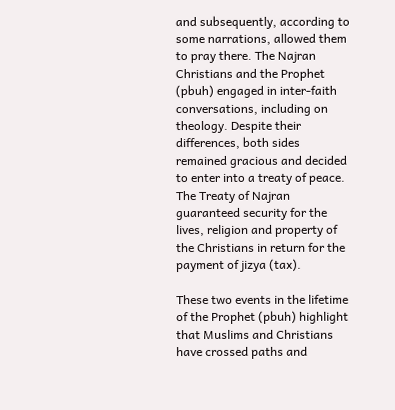and subsequently, according to some narrations, allowed them to pray there. The Najran Christians and the Prophet (pbuh) engaged in inter-faith conversations, including on theology. Despite their differences, both sides remained gracious and decided to enter into a treaty of peace. The Treaty of Najran guaranteed security for the lives, religion and property of the Christians in return for the payment of jizya (tax).

These two events in the lifetime of the Prophet (pbuh) highlight that Muslims and Christians have crossed paths and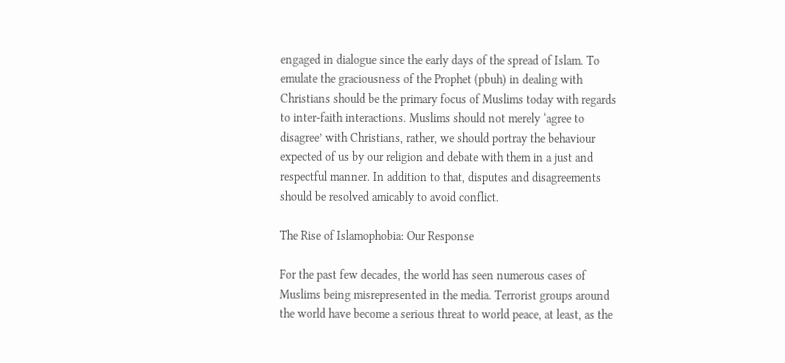engaged in dialogue since the early days of the spread of Islam. To emulate the graciousness of the Prophet (pbuh) in dealing with Christians should be the primary focus of Muslims today with regards to inter-faith interactions. Muslims should not merely ‘agree to disagree’ with Christians, rather, we should portray the behaviour expected of us by our religion and debate with them in a just and respectful manner. In addition to that, disputes and disagreements should be resolved amicably to avoid conflict.

The Rise of Islamophobia: Our Response

For the past few decades, the world has seen numerous cases of Muslims being misrepresented in the media. Terrorist groups around the world have become a serious threat to world peace, at least, as the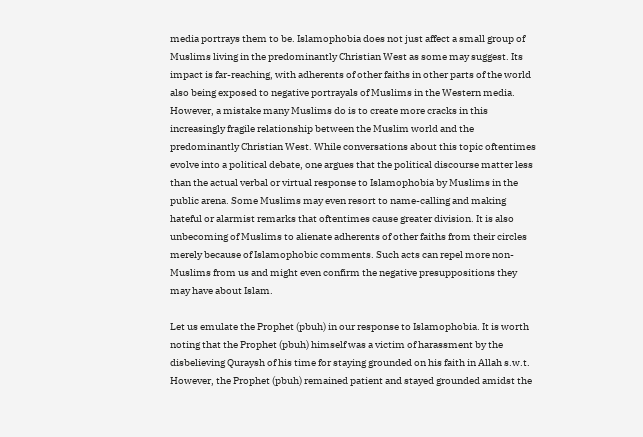media portrays them to be. Islamophobia does not just affect a small group of Muslims living in the predominantly Christian West as some may suggest. Its impact is far-reaching, with adherents of other faiths in other parts of the world also being exposed to negative portrayals of Muslims in the Western media. However, a mistake many Muslims do is to create more cracks in this increasingly fragile relationship between the Muslim world and the predominantly Christian West. While conversations about this topic oftentimes evolve into a political debate, one argues that the political discourse matter less than the actual verbal or virtual response to Islamophobia by Muslims in the public arena. Some Muslims may even resort to name-calling and making hateful or alarmist remarks that oftentimes cause greater division. It is also unbecoming of Muslims to alienate adherents of other faiths from their circles merely because of Islamophobic comments. Such acts can repel more non-Muslims from us and might even confirm the negative presuppositions they may have about Islam.

Let us emulate the Prophet (pbuh) in our response to Islamophobia. It is worth noting that the Prophet (pbuh) himself was a victim of harassment by the disbelieving Quraysh of his time for staying grounded on his faith in Allah s.w.t. However, the Prophet (pbuh) remained patient and stayed grounded amidst the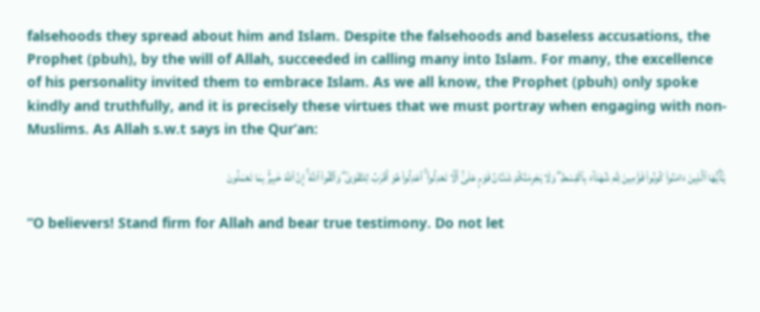falsehoods they spread about him and Islam. Despite the falsehoods and baseless accusations, the Prophet (pbuh), by the will of Allah, succeeded in calling many into Islam. For many, the excellence of his personality invited them to embrace Islam. As we all know, the Prophet (pbuh) only spoke kindly and truthfully, and it is precisely these virtues that we must portray when engaging with non-Muslims. As Allah s.w.t says in the Qur’an:

يَـٰٓأَيُّهَا ٱلَّذِينَ ءَامَنُوا۟ كُونُوا۟ قَوَّٰمِينَ لِلَّهِ شُهَدَآءَ بِٱلْقِسْطِ ۖ وَلَا يَجْرِمَنَّكُمْ شَنَـَٔانُ قَوْمٍ عَلَىٰٓ أَلَّا تَعْدِلُوا۟ ۚ ٱعْدِلُوا۟ هُوَ أَقْرَبُ لِلتَّقْوَىٰ ۖ وَٱتَّقُوا۟ ٱللَّهَ ۚ إِنَّ ٱللَّهَ خَبِيرٌۢ بِمَا تَعْمَلُونَ

“O believers! Stand firm for Allah and bear true testimony. Do not let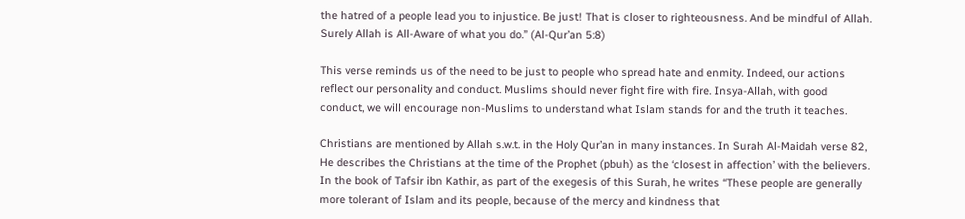the hatred of a people lead you to injustice. Be just! That is closer to righteousness. And be mindful of Allah. Surely Allah is All-Aware of what you do.” (Al-Qur’an 5:8)

This verse reminds us of the need to be just to people who spread hate and enmity. Indeed, our actions reflect our personality and conduct. Muslims should never fight fire with fire. Insya-Allah, with good conduct, we will encourage non-Muslims to understand what Islam stands for and the truth it teaches.

Christians are mentioned by Allah s.w.t. in the Holy Qur’an in many instances. In Surah Al-Maidah verse 82, He describes the Christians at the time of the Prophet (pbuh) as the ‘closest in affection’ with the believers. In the book of Tafsir ibn Kathir, as part of the exegesis of this Surah, he writes “These people are generally more tolerant of Islam and its people, because of the mercy and kindness that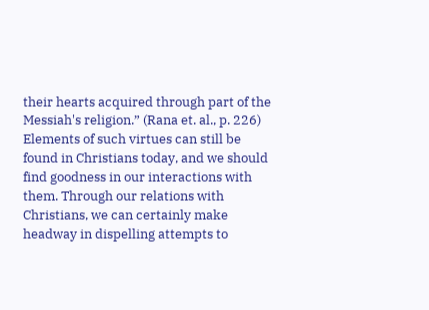their hearts acquired through part of the Messiah's religion.” (Rana et. al., p. 226) Elements of such virtues can still be found in Christians today, and we should find goodness in our interactions with them. Through our relations with Christians, we can certainly make headway in dispelling attempts to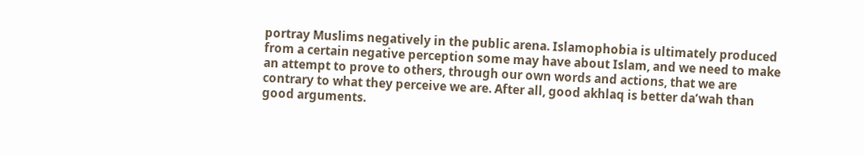portray Muslims negatively in the public arena. Islamophobia is ultimately produced from a certain negative perception some may have about Islam, and we need to make an attempt to prove to others, through our own words and actions, that we are contrary to what they perceive we are. After all, good akhlaq is better da’wah than good arguments.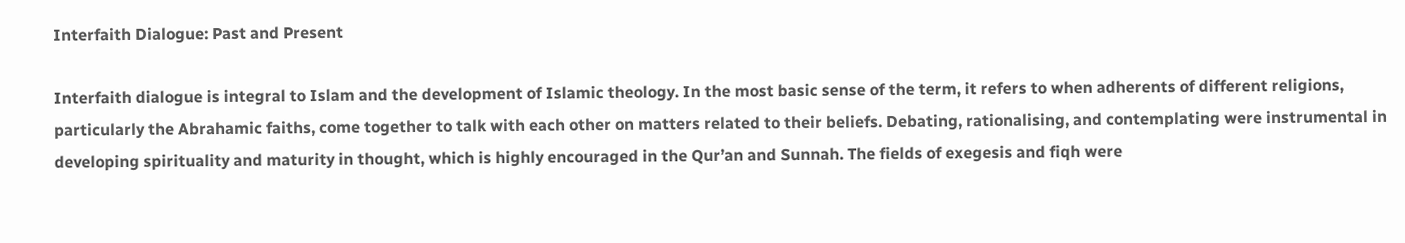Interfaith Dialogue: Past and Present

Interfaith dialogue is integral to Islam and the development of Islamic theology. In the most basic sense of the term, it refers to when adherents of different religions, particularly the Abrahamic faiths, come together to talk with each other on matters related to their beliefs. Debating, rationalising, and contemplating were instrumental in developing spirituality and maturity in thought, which is highly encouraged in the Qur’an and Sunnah. The fields of exegesis and fiqh were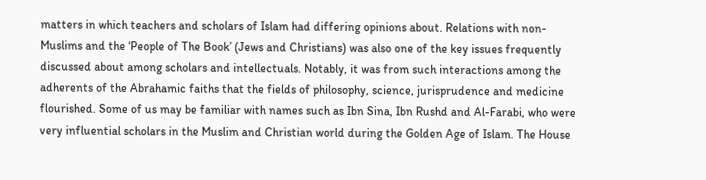matters in which teachers and scholars of Islam had differing opinions about. Relations with non-Muslims and the ‘People of The Book’ (Jews and Christians) was also one of the key issues frequently discussed about among scholars and intellectuals. Notably, it was from such interactions among the adherents of the Abrahamic faiths that the fields of philosophy, science, jurisprudence and medicine flourished. Some of us may be familiar with names such as Ibn Sina, Ibn Rushd and Al-Farabi, who were very influential scholars in the Muslim and Christian world during the Golden Age of Islam. The House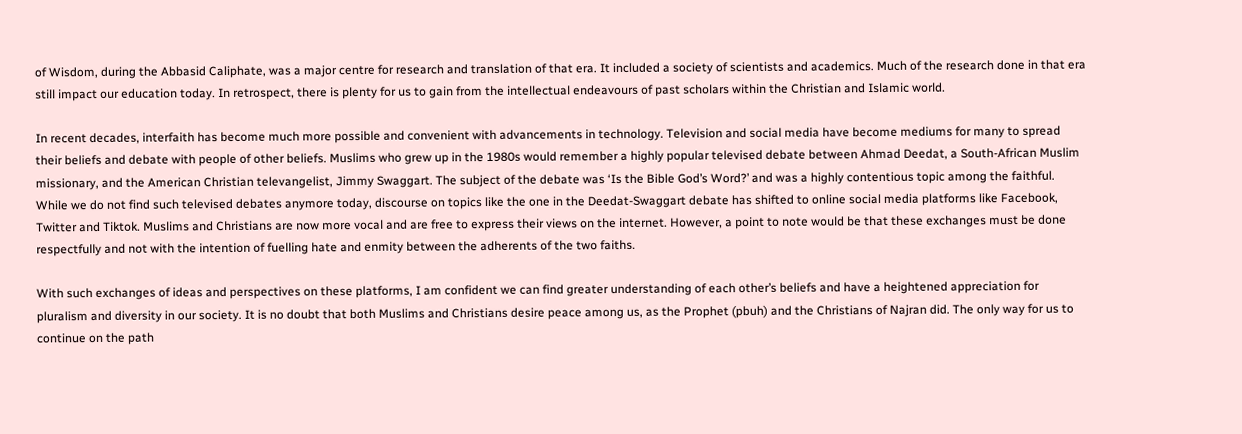of Wisdom, during the Abbasid Caliphate, was a major centre for research and translation of that era. It included a society of scientists and academics. Much of the research done in that era still impact our education today. In retrospect, there is plenty for us to gain from the intellectual endeavours of past scholars within the Christian and Islamic world.

In recent decades, interfaith has become much more possible and convenient with advancements in technology. Television and social media have become mediums for many to spread their beliefs and debate with people of other beliefs. Muslims who grew up in the 1980s would remember a highly popular televised debate between Ahmad Deedat, a South-African Muslim missionary, and the American Christian televangelist, Jimmy Swaggart. The subject of the debate was ‘Is the Bible God’s Word?’ and was a highly contentious topic among the faithful. While we do not find such televised debates anymore today, discourse on topics like the one in the Deedat-Swaggart debate has shifted to online social media platforms like Facebook, Twitter and Tiktok. Muslims and Christians are now more vocal and are free to express their views on the internet. However, a point to note would be that these exchanges must be done respectfully and not with the intention of fuelling hate and enmity between the adherents of the two faiths.

With such exchanges of ideas and perspectives on these platforms, I am confident we can find greater understanding of each other’s beliefs and have a heightened appreciation for pluralism and diversity in our society. It is no doubt that both Muslims and Christians desire peace among us, as the Prophet (pbuh) and the Christians of Najran did. The only way for us to continue on the path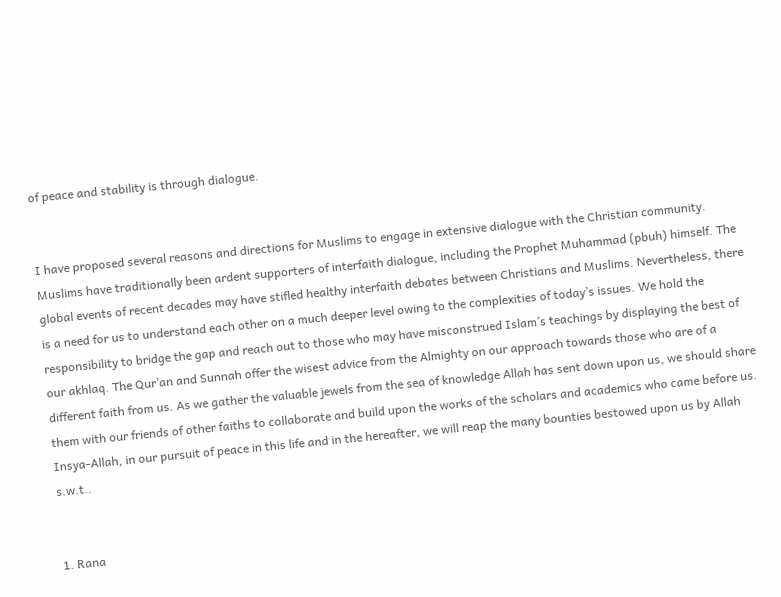of peace and stability is through dialogue.


I have proposed several reasons and directions for Muslims to engage in extensive dialogue with the Christian community. Muslims have traditionally been ardent supporters of interfaith dialogue, including the Prophet Muhammad (pbuh) himself. The global events of recent decades may have stifled healthy interfaith debates between Christians and Muslims. Nevertheless, there is a need for us to understand each other on a much deeper level owing to the complexities of today’s issues. We hold the responsibility to bridge the gap and reach out to those who may have misconstrued Islam’s teachings by displaying the best of our akhlaq. The Qur’an and Sunnah offer the wisest advice from the Almighty on our approach towards those who are of a different faith from us. As we gather the valuable jewels from the sea of knowledge Allah has sent down upon us, we should share them with our friends of other faiths to collaborate and build upon the works of the scholars and academics who came before us. Insya-Allah, in our pursuit of peace in this life and in the hereafter, we will reap the many bounties bestowed upon us by Allah s.w.t..


1. Rana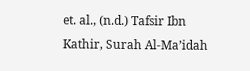et. al., (n.d.) Tafsir Ibn Kathir, Surah Al-Ma’idah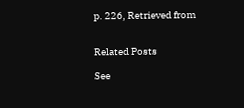p. 226, Retrieved from


Related Posts

See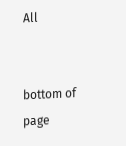All


bottom of page